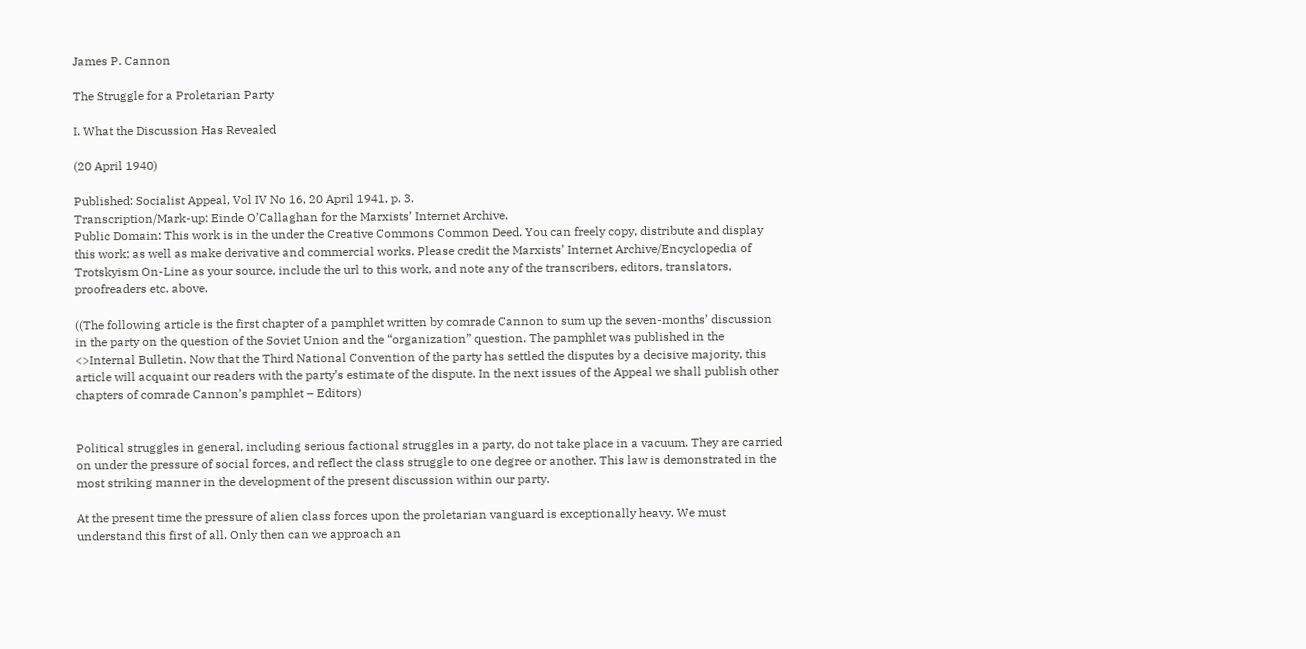James P. Cannon

The Struggle for a Proletarian Party

I. What the Discussion Has Revealed

(20 April 1940)

Published: Socialist Appeal, Vol IV No 16, 20 April 1941, p. 3.
Transcription/Mark-up: Einde O’Callaghan for the Marxists’ Internet Archive.
Public Domain: This work is in the under the Creative Commons Common Deed. You can freely copy, distribute and display this work; as well as make derivative and commercial works. Please credit the Marxists’ Internet Archive/Encyclopedia of Trotskyism On-Line as your source, include the url to this work, and note any of the transcribers, editors, translators, proofreaders etc. above.

((The following article is the first chapter of a pamphlet written by comrade Cannon to sum up the seven-months’ discussion in the party on the question of the Soviet Union and the “organization” question. The pamphlet was published in the <>Internal Bulletin. Now that the Third National Convention of the party has settled the disputes by a decisive majority, this article will acquaint our readers with the party’s estimate of the dispute. In the next issues of the Appeal we shall publish other chapters of comrade Cannon’s pamphlet – Editors)


Political struggles in general, including serious factional struggles in a party, do not take place in a vacuum. They are carried on under the pressure of social forces, and reflect the class struggle to one degree or another. This law is demonstrated in the most striking manner in the development of the present discussion within our party.

At the present time the pressure of alien class forces upon the proletarian vanguard is exceptionally heavy. We must understand this first of all. Only then can we approach an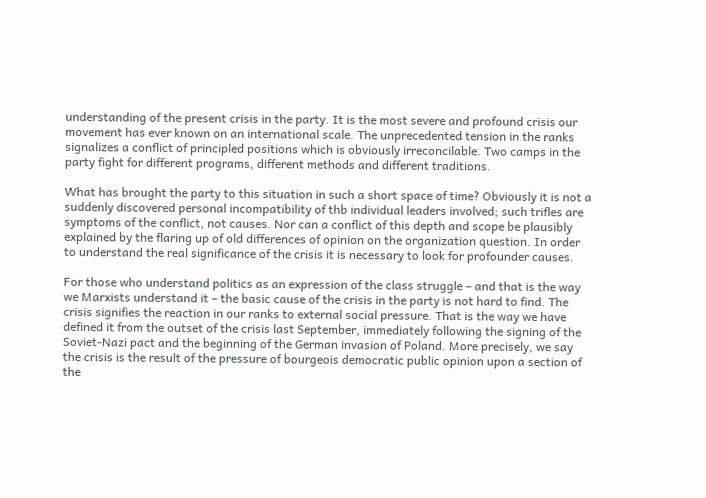understanding of the present crisis in the party. It is the most severe and profound crisis our movement has ever known on an international scale. The unprecedented tension in the ranks signalizes a conflict of principled positions which is obviously irreconcilable. Two camps in the party fight for different programs, different methods and different traditions.

What has brought the party to this situation in such a short space of time? Obviously it is not a suddenly discovered personal incompatibility of thb individual leaders involved; such trifles are symptoms of the conflict, not causes. Nor can a conflict of this depth and scope be plausibly explained by the flaring up of old differences of opinion on the organization question. In order to understand the real significance of the crisis it is necessary to look for profounder causes.

For those who understand politics as an expression of the class struggle – and that is the way we Marxists understand it – the basic cause of the crisis in the party is not hard to find. The crisis signifies the reaction in our ranks to external social pressure. That is the way we have defined it from the outset of the crisis last September, immediately following the signing of the Soviet-Nazi pact and the beginning of the German invasion of Poland. More precisely, we say the crisis is the result of the pressure of bourgeois democratic public opinion upon a section of the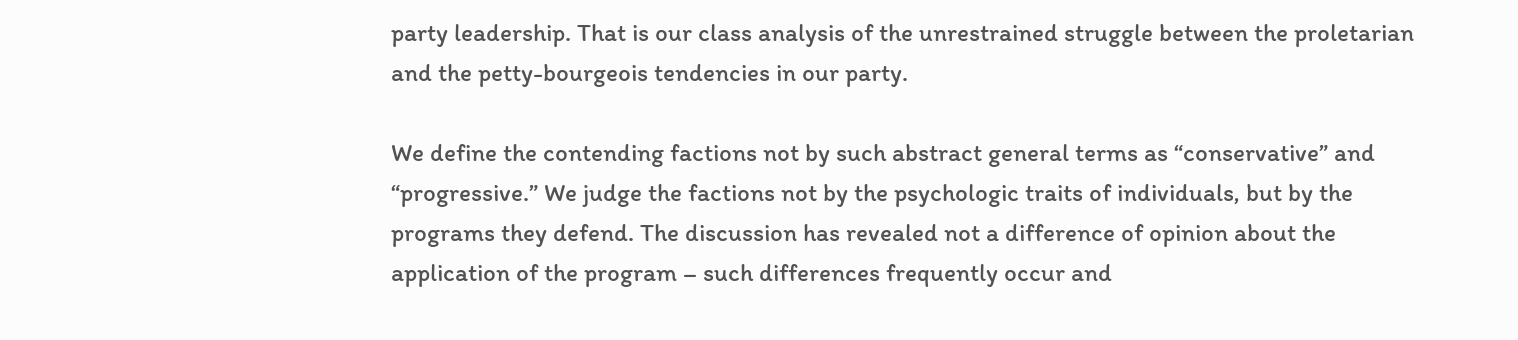party leadership. That is our class analysis of the unrestrained struggle between the proletarian and the petty-bourgeois tendencies in our party.

We define the contending factions not by such abstract general terms as “conservative” and “progressive.” We judge the factions not by the psychologic traits of individuals, but by the programs they defend. The discussion has revealed not a difference of opinion about the application of the program – such differences frequently occur and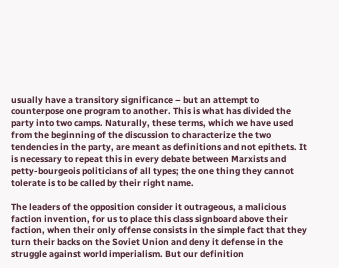usually have a transitory significance – but an attempt to counterpose one program to another. This is what has divided the party into two camps. Naturally, these terms, which we have used from the beginning of the discussion to characterize the two tendencies in the party, are meant as definitions and not epithets. It is necessary to repeat this in every debate between Marxists and petty-bourgeois politicians of all types; the one thing they cannot tolerate is to be called by their right name.

The leaders of the opposition consider it outrageous, a malicious faction invention, for us to place this class signboard above their faction, when their only offense consists in the simple fact that they turn their backs on the Soviet Union and deny it defense in the struggle against world imperialism. But our definition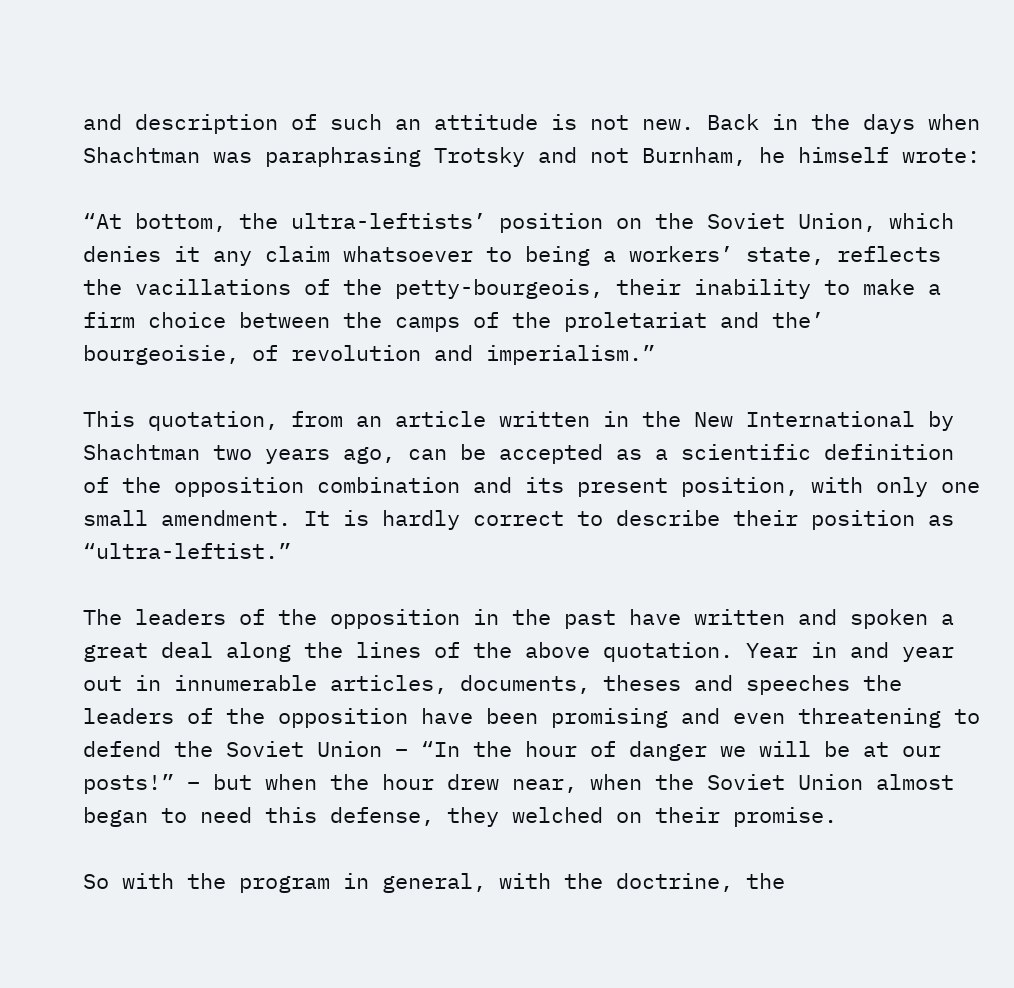and description of such an attitude is not new. Back in the days when Shachtman was paraphrasing Trotsky and not Burnham, he himself wrote:

“At bottom, the ultra-leftists’ position on the Soviet Union, which denies it any claim whatsoever to being a workers’ state, reflects the vacillations of the petty-bourgeois, their inability to make a firm choice between the camps of the proletariat and the’ bourgeoisie, of revolution and imperialism.”

This quotation, from an article written in the New International by Shachtman two years ago, can be accepted as a scientific definition of the opposition combination and its present position, with only one small amendment. It is hardly correct to describe their position as “ultra-leftist.”

The leaders of the opposition in the past have written and spoken a great deal along the lines of the above quotation. Year in and year out in innumerable articles, documents, theses and speeches the leaders of the opposition have been promising and even threatening to defend the Soviet Union – “In the hour of danger we will be at our posts!” – but when the hour drew near, when the Soviet Union almost began to need this defense, they welched on their promise.

So with the program in general, with the doctrine, the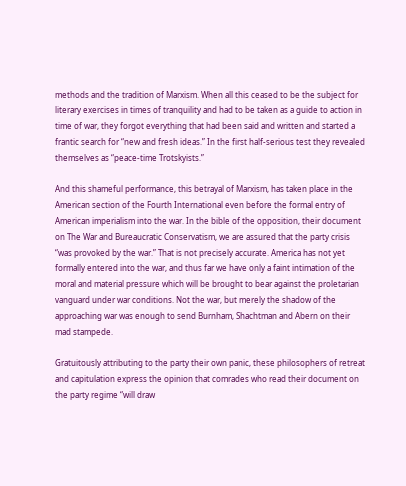methods and the tradition of Marxism. When all this ceased to be the subject for literary exercises in times of tranquility and had to be taken as a guide to action in time of war, they forgot everything that had been said and written and started a frantic search for “new and fresh ideas.” In the first half-serious test they revealed themselves as “peace-time Trotskyists.”

And this shameful performance, this betrayal of Marxism, has taken place in the American section of the Fourth International even before the formal entry of American imperialism into the war. In the bible of the opposition, their document on The War and Bureaucratic Conservatism, we are assured that the party crisis “was provoked by the war.” That is not precisely accurate. America has not yet formally entered into the war, and thus far we have only a faint intimation of the moral and material pressure which will be brought to bear against the proletarian vanguard under war conditions. Not the war, but merely the shadow of the approaching war was enough to send Burnham, Shachtman and Abern on their mad stampede.

Gratuitously attributing to the party their own panic, these philosophers of retreat and capitulation express the opinion that comrades who read their document on the party regime “will draw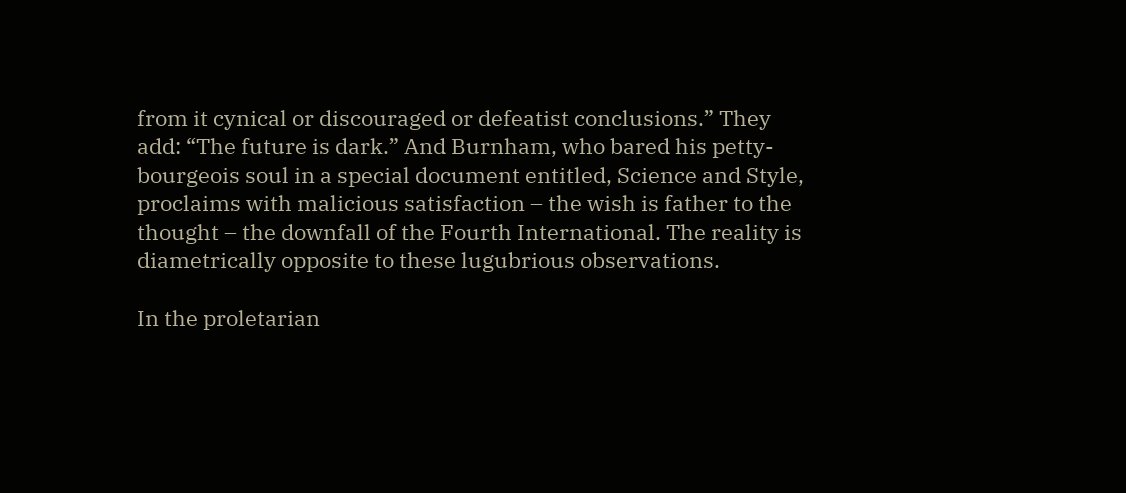from it cynical or discouraged or defeatist conclusions.” They add: “The future is dark.” And Burnham, who bared his petty-bourgeois soul in a special document entitled, Science and Style, proclaims with malicious satisfaction – the wish is father to the thought – the downfall of the Fourth International. The reality is diametrically opposite to these lugubrious observations.

In the proletarian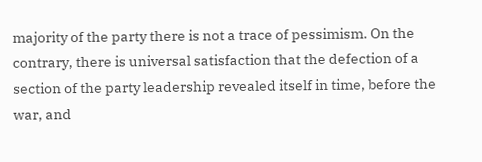majority of the party there is not a trace of pessimism. On the contrary, there is universal satisfaction that the defection of a section of the party leadership revealed itself in time, before the war, and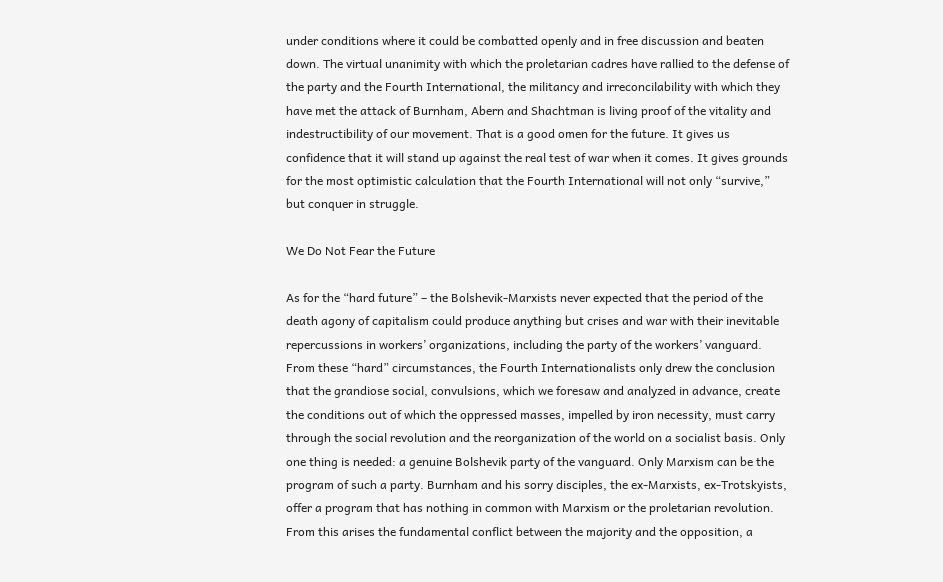under conditions where it could be combatted openly and in free discussion and beaten down. The virtual unanimity with which the proletarian cadres have rallied to the defense of the party and the Fourth International, the militancy and irreconcilability with which they have met the attack of Burnham, Abern and Shachtman is living proof of the vitality and indestructibility of our movement. That is a good omen for the future. It gives us confidence that it will stand up against the real test of war when it comes. It gives grounds for the most optimistic calculation that the Fourth International will not only “survive,” but conquer in struggle.

We Do Not Fear the Future

As for the “hard future” – the Bolshevik-Marxists never expected that the period of the death agony of capitalism could produce anything but crises and war with their inevitable repercussions in workers’ organizations, including the party of the workers’ vanguard. From these “hard” circumstances, the Fourth Internationalists only drew the conclusion that the grandiose social, convulsions, which we foresaw and analyzed in advance, create the conditions out of which the oppressed masses, impelled by iron necessity, must carry through the social revolution and the reorganization of the world on a socialist basis. Only one thing is needed: a genuine Bolshevik party of the vanguard. Only Marxism can be the program of such a party. Burnham and his sorry disciples, the ex-Marxists, ex-Trotskyists, offer a program that has nothing in common with Marxism or the proletarian revolution. From this arises the fundamental conflict between the majority and the opposition, a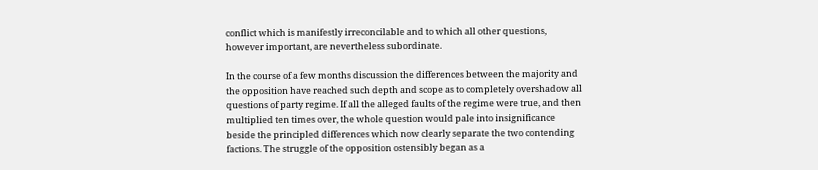conflict which is manifestly irreconcilable and to which all other questions, however important, are nevertheless subordinate.

In the course of a few months discussion the differences between the majority and the opposition have reached such depth and scope as to completely overshadow all questions of party regime. If all the alleged faults of the regime were true, and then multiplied ten times over, the whole question would pale into insignificance beside the principled differences which now clearly separate the two contending factions. The struggle of the opposition ostensibly began as a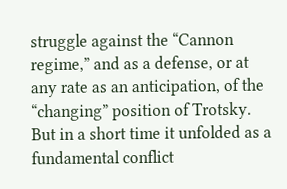struggle against the “Cannon regime,” and as a defense, or at any rate as an anticipation, of the “changing” position of Trotsky. But in a short time it unfolded as a fundamental conflict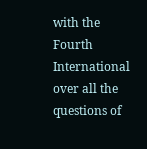with the Fourth International over all the questions of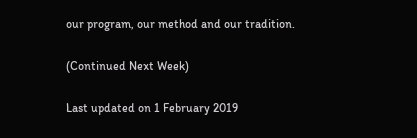our program, our method and our tradition.

(Continued Next Week)

Last updated on 1 February 2019